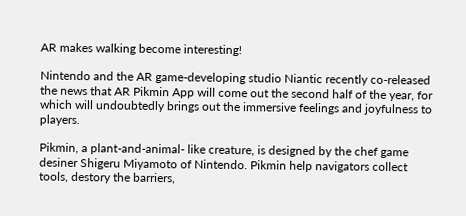AR makes walking become interesting!

Nintendo and the AR game-developing studio Niantic recently co-released the news that AR Pikmin App will come out the second half of the year, for which will undoubtedly brings out the immersive feelings and joyfulness to players.

Pikmin, a plant-and-animal- like creature, is designed by the chef game desiner Shigeru Miyamoto of Nintendo. Pikmin help navigators collect tools, destory the barriers,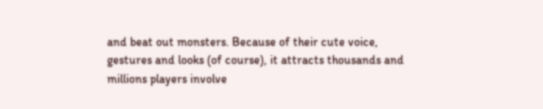and beat out monsters. Because of their cute voice, gestures and looks (of course), it attracts thousands and millions players involve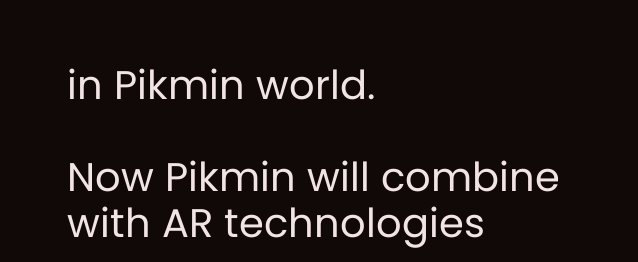in Pikmin world.

Now Pikmin will combine with AR technologies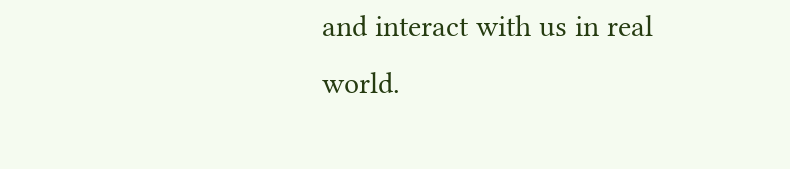and interact with us in real world.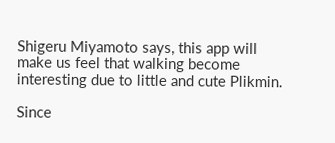Shigeru Miyamoto says, this app will make us feel that walking become interesting due to little and cute Plikmin.

Since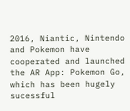2016, Niantic, Nintendo and Pokemon have cooperated and launched the AR App: Pokemon Go, which has been hugely sucessful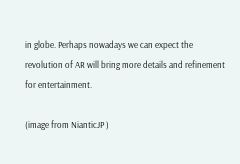in globe. Perhaps nowadays we can expect the revolution of AR will bring more details and refinement for entertainment.

(image from NianticJP )